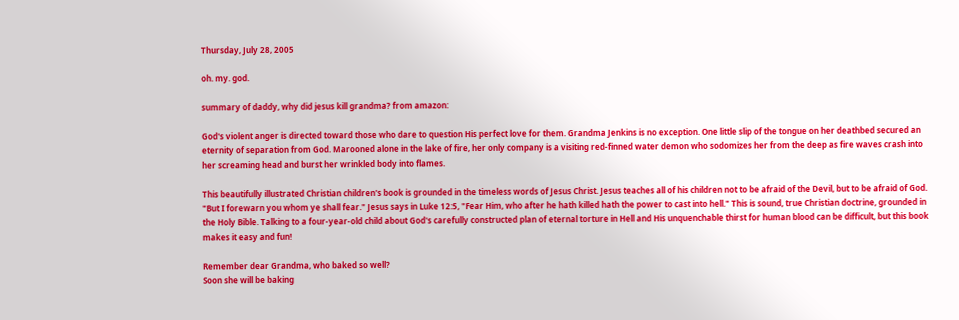Thursday, July 28, 2005

oh. my. god.

summary of daddy, why did jesus kill grandma? from amazon:

God's violent anger is directed toward those who dare to question His perfect love for them. Grandma Jenkins is no exception. One little slip of the tongue on her deathbed secured an eternity of separation from God. Marooned alone in the lake of fire, her only company is a visiting red-finned water demon who sodomizes her from the deep as fire waves crash into her screaming head and burst her wrinkled body into flames.

This beautifully illustrated Christian children's book is grounded in the timeless words of Jesus Christ. Jesus teaches all of his children not to be afraid of the Devil, but to be afraid of God. "But I forewarn you whom ye shall fear." Jesus says in Luke 12:5, "Fear Him, who after he hath killed hath the power to cast into hell." This is sound, true Christian doctrine, grounded in the Holy Bible. Talking to a four-year-old child about God's carefully constructed plan of eternal torture in Hell and His unquenchable thirst for human blood can be difficult, but this book makes it easy and fun!

Remember dear Grandma, who baked so well?
Soon she will be baking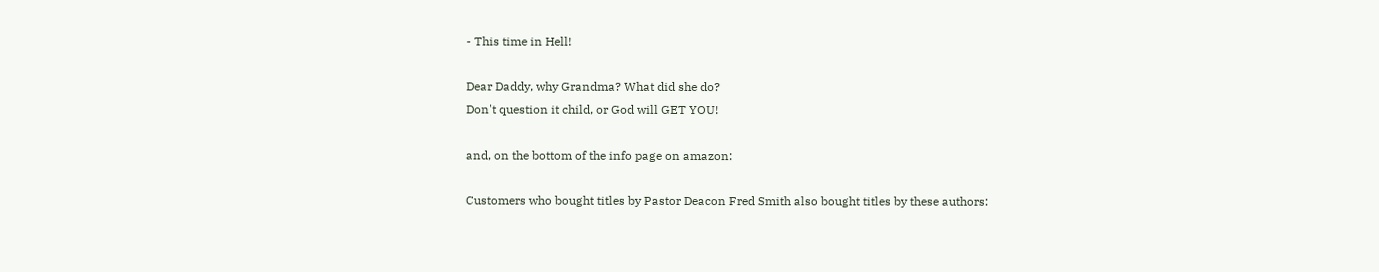- This time in Hell!

Dear Daddy, why Grandma? What did she do?
Don't question it child, or God will GET YOU!

and, on the bottom of the info page on amazon:

Customers who bought titles by Pastor Deacon Fred Smith also bought titles by these authors: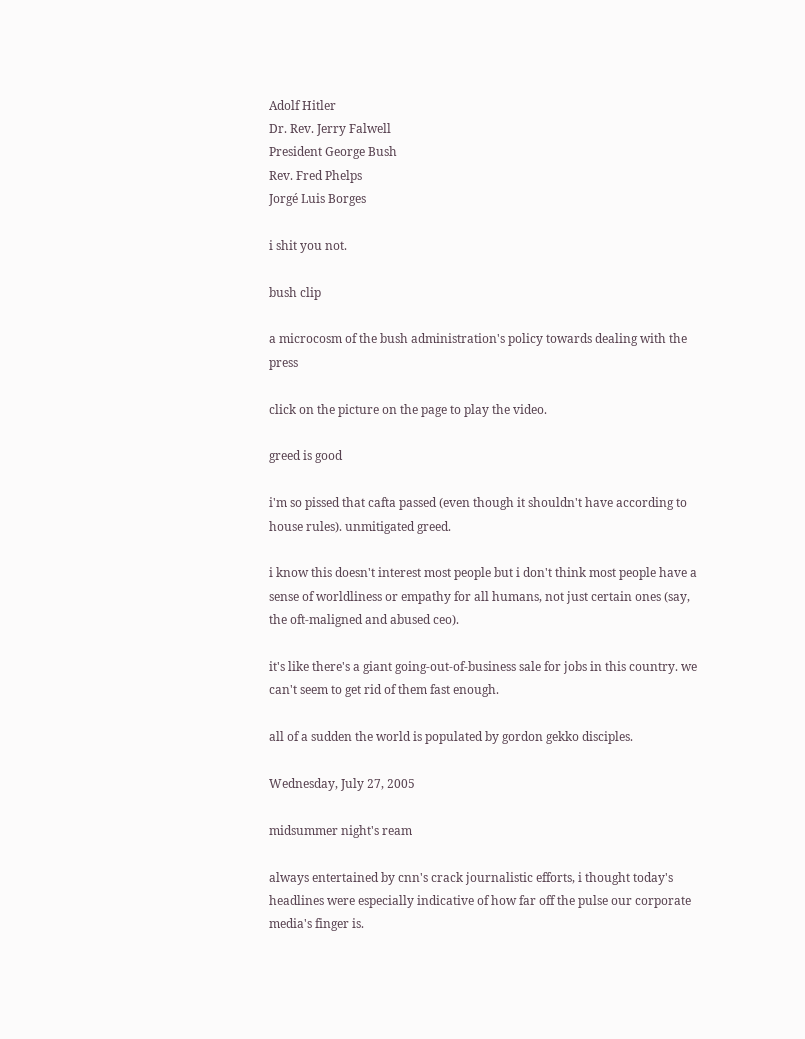Adolf Hitler
Dr. Rev. Jerry Falwell
President George Bush
Rev. Fred Phelps
Jorgé Luis Borges

i shit you not.

bush clip

a microcosm of the bush administration's policy towards dealing with the press

click on the picture on the page to play the video.

greed is good

i'm so pissed that cafta passed (even though it shouldn't have according to house rules). unmitigated greed.

i know this doesn't interest most people but i don't think most people have a sense of worldliness or empathy for all humans, not just certain ones (say, the oft-maligned and abused ceo).

it's like there's a giant going-out-of-business sale for jobs in this country. we can't seem to get rid of them fast enough.

all of a sudden the world is populated by gordon gekko disciples.

Wednesday, July 27, 2005

midsummer night's ream

always entertained by cnn's crack journalistic efforts, i thought today's headlines were especially indicative of how far off the pulse our corporate media's finger is.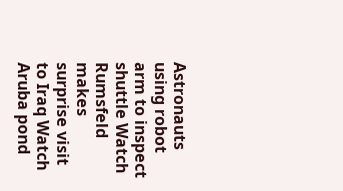Astronauts using robot arm to inspect shuttle Watch
Rumsfeld makes surprise visit to Iraq Watch
Aruba pond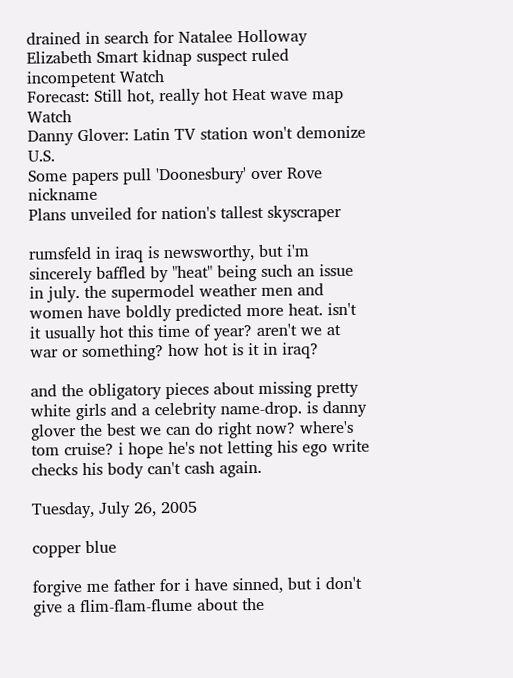drained in search for Natalee Holloway
Elizabeth Smart kidnap suspect ruled incompetent Watch
Forecast: Still hot, really hot Heat wave map Watch
Danny Glover: Latin TV station won't demonize U.S.
Some papers pull 'Doonesbury' over Rove nickname
Plans unveiled for nation's tallest skyscraper

rumsfeld in iraq is newsworthy, but i'm sincerely baffled by "heat" being such an issue in july. the supermodel weather men and women have boldly predicted more heat. isn't it usually hot this time of year? aren't we at war or something? how hot is it in iraq?

and the obligatory pieces about missing pretty white girls and a celebrity name-drop. is danny glover the best we can do right now? where's tom cruise? i hope he's not letting his ego write checks his body can't cash again.

Tuesday, July 26, 2005

copper blue

forgive me father for i have sinned, but i don't give a flim-flam-flume about the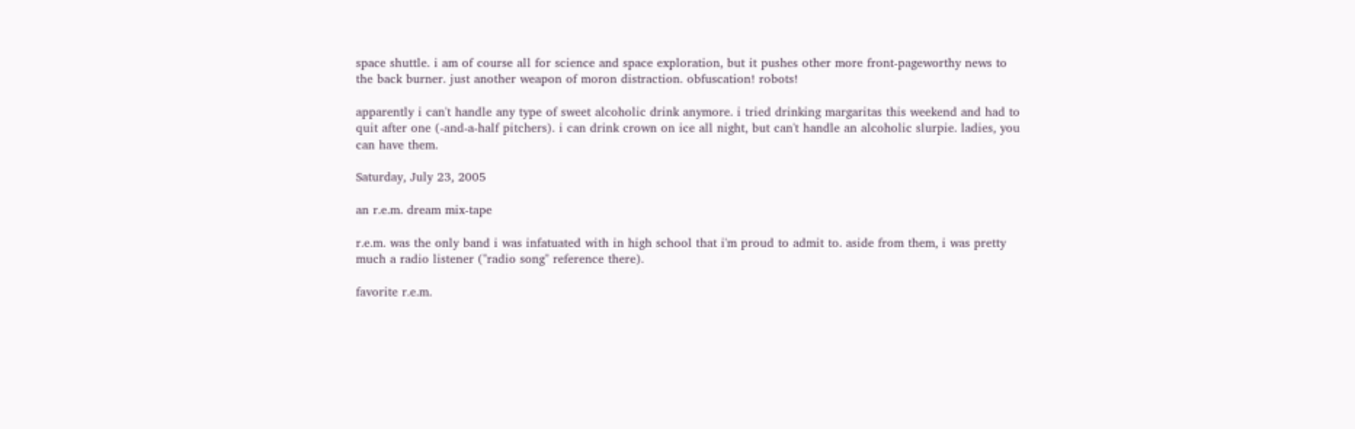space shuttle. i am of course all for science and space exploration, but it pushes other more front-pageworthy news to the back burner. just another weapon of moron distraction. obfuscation! robots!

apparently i can't handle any type of sweet alcoholic drink anymore. i tried drinking margaritas this weekend and had to quit after one (-and-a-half pitchers). i can drink crown on ice all night, but can't handle an alcoholic slurpie. ladies, you can have them.

Saturday, July 23, 2005

an r.e.m. dream mix-tape

r.e.m. was the only band i was infatuated with in high school that i'm proud to admit to. aside from them, i was pretty much a radio listener ("radio song" reference there).

favorite r.e.m.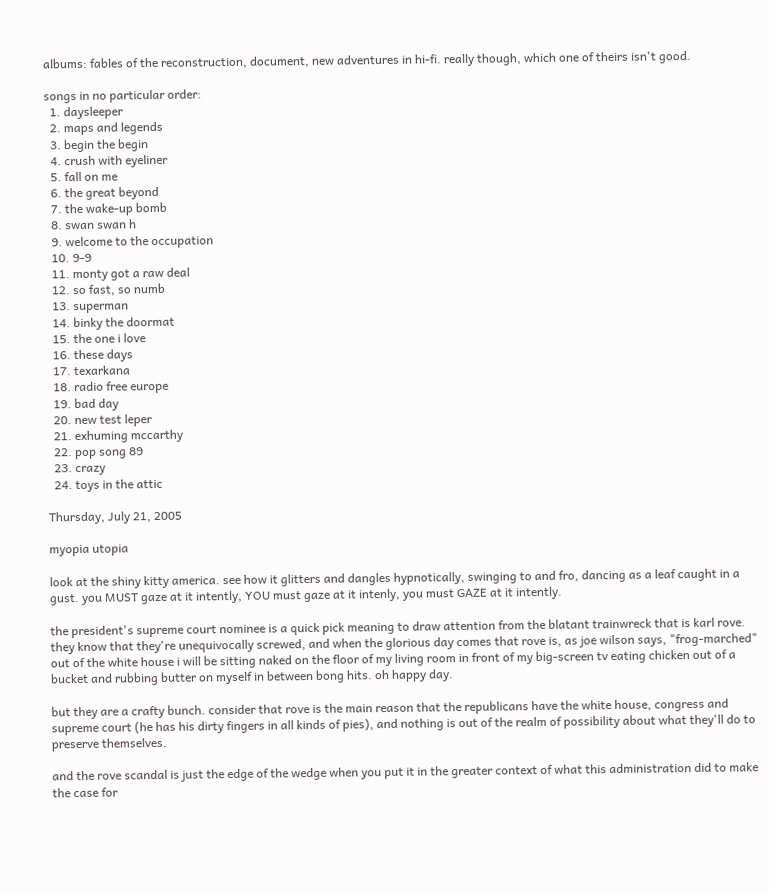albums: fables of the reconstruction, document, new adventures in hi-fi. really though, which one of theirs isn't good.

songs in no particular order:
  1. daysleeper
  2. maps and legends
  3. begin the begin
  4. crush with eyeliner
  5. fall on me
  6. the great beyond
  7. the wake-up bomb
  8. swan swan h
  9. welcome to the occupation
  10. 9-9
  11. monty got a raw deal
  12. so fast, so numb
  13. superman
  14. binky the doormat
  15. the one i love
  16. these days
  17. texarkana
  18. radio free europe
  19. bad day
  20. new test leper
  21. exhuming mccarthy
  22. pop song 89
  23. crazy
  24. toys in the attic

Thursday, July 21, 2005

myopia utopia

look at the shiny kitty america. see how it glitters and dangles hypnotically, swinging to and fro, dancing as a leaf caught in a gust. you MUST gaze at it intently, YOU must gaze at it intenly, you must GAZE at it intently.

the president's supreme court nominee is a quick pick meaning to draw attention from the blatant trainwreck that is karl rove. they know that they're unequivocally screwed, and when the glorious day comes that rove is, as joe wilson says, "frog-marched" out of the white house i will be sitting naked on the floor of my living room in front of my big-screen tv eating chicken out of a bucket and rubbing butter on myself in between bong hits. oh happy day.

but they are a crafty bunch. consider that rove is the main reason that the republicans have the white house, congress and supreme court (he has his dirty fingers in all kinds of pies), and nothing is out of the realm of possibility about what they'll do to preserve themselves.

and the rove scandal is just the edge of the wedge when you put it in the greater context of what this administration did to make the case for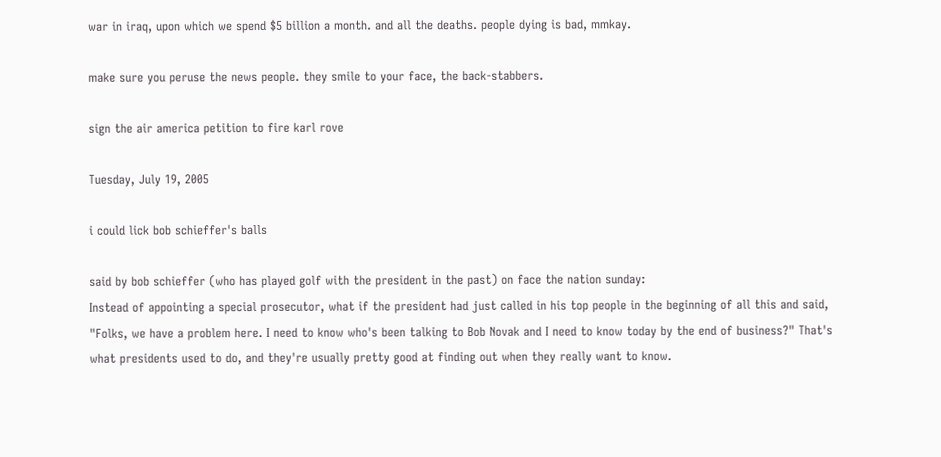war in iraq, upon which we spend $5 billion a month. and all the deaths. people dying is bad, mmkay.

make sure you peruse the news people. they smile to your face, the back-stabbers.

sign the air america petition to fire karl rove

Tuesday, July 19, 2005

i could lick bob schieffer's balls

said by bob schieffer (who has played golf with the president in the past) on face the nation sunday:
Instead of appointing a special prosecutor, what if the president had just called in his top people in the beginning of all this and said, "Folks, we have a problem here. I need to know who's been talking to Bob Novak and I need to know today by the end of business?" That's what presidents used to do, and they're usually pretty good at finding out when they really want to know.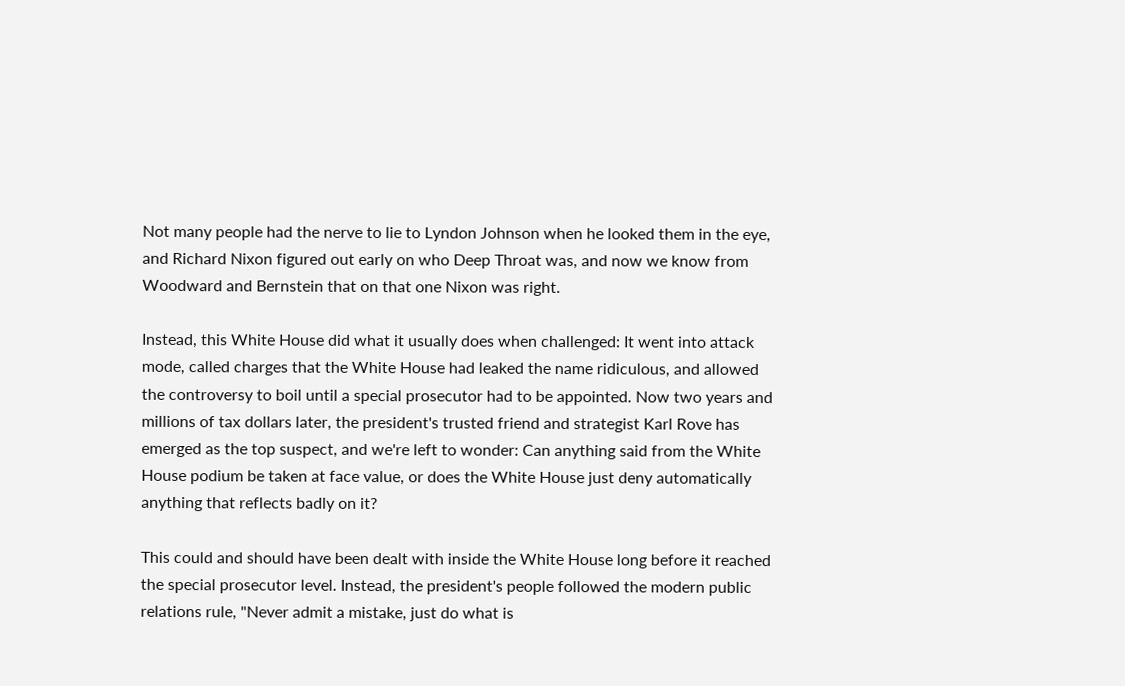Not many people had the nerve to lie to Lyndon Johnson when he looked them in the eye, and Richard Nixon figured out early on who Deep Throat was, and now we know from Woodward and Bernstein that on that one Nixon was right.

Instead, this White House did what it usually does when challenged: It went into attack mode, called charges that the White House had leaked the name ridiculous, and allowed the controversy to boil until a special prosecutor had to be appointed. Now two years and millions of tax dollars later, the president's trusted friend and strategist Karl Rove has emerged as the top suspect, and we're left to wonder: Can anything said from the White House podium be taken at face value, or does the White House just deny automatically anything that reflects badly on it?

This could and should have been dealt with inside the White House long before it reached the special prosecutor level. Instead, the president's people followed the modern public relations rule, "Never admit a mistake, just do what is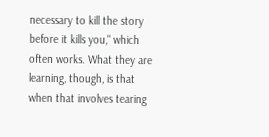necessary to kill the story before it kills you," which often works. What they are learning, though, is that when that involves tearing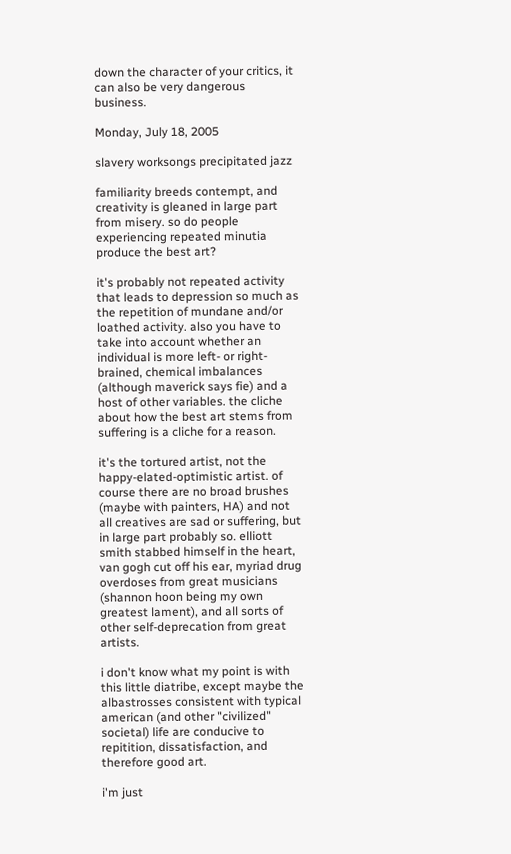down the character of your critics, it can also be very dangerous business.

Monday, July 18, 2005

slavery worksongs precipitated jazz

familiarity breeds contempt, and creativity is gleaned in large part from misery. so do people experiencing repeated minutia produce the best art?

it's probably not repeated activity that leads to depression so much as the repetition of mundane and/or loathed activity. also you have to take into account whether an individual is more left- or right-brained, chemical imbalances (although maverick says fie) and a host of other variables. the cliche about how the best art stems from suffering is a cliche for a reason.

it's the tortured artist, not the happy-elated-optimistic artist. of course there are no broad brushes (maybe with painters, HA) and not all creatives are sad or suffering, but in large part probably so. elliott smith stabbed himself in the heart, van gogh cut off his ear, myriad drug overdoses from great musicians (shannon hoon being my own greatest lament), and all sorts of other self-deprecation from great artists.

i don't know what my point is with this little diatribe, except maybe the albastrosses consistent with typical american (and other "civilized" societal) life are conducive to repitition, dissatisfaction, and therefore good art.

i'm just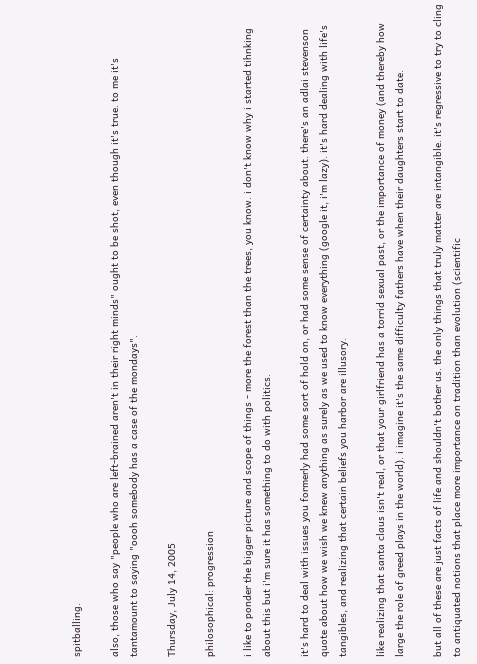spitballing.

also, those who say "people who are left-brained aren't in their right minds" ought to be shot, even though it's true. to me it's tantamount to saying "oooh somebody has a case of the mondays".

Thursday, July 14, 2005

philosophical: progression

i like to ponder the bigger picture and scope of things - more the forest than the trees, you know. i don't know why i started tihnking about this but i'm sure it has something to do with politics.

it's hard to deal with issues you formerly had some sort of hold on, or had some sense of certainty about. there's an adlai stevenson quote about how we wish we knew anything as surely as we used to know everything (google it, i'm lazy). it's hard dealing with life's tangibles, and realizing that certain beliefs you harbor are illusory.

like realizing that santa claus isn't real, or that your girlfriend has a torrid sexual past, or the importance of money (and thereby how large the role of greed plays in the world). i imagine it's the same difficulty fathers have when their daughters start to date.

but all of these are just facts of life and shouldn't bother us. the only things that truly matter are intangible. it's regressive to try to cling to antiquated notions that place more importance on tradition than evolution (scientific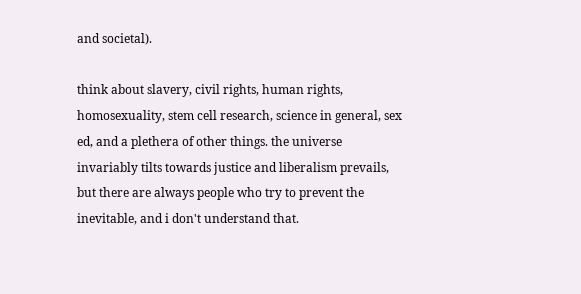and societal).

think about slavery, civil rights, human rights, homosexuality, stem cell research, science in general, sex ed, and a plethera of other things. the universe invariably tilts towards justice and liberalism prevails, but there are always people who try to prevent the inevitable, and i don't understand that.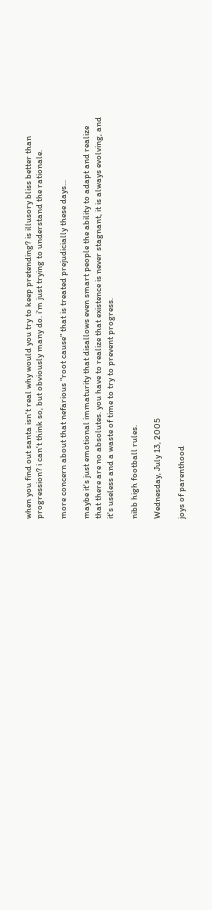when you find out santa isn't real why would you try to keep pretending? is illusory bliss better than progression? i can't think so, but obviously many do. i'm just trying to understand the rationale.

more concern about that nefarious "root cause" that is treated prejudicially these days...

maybe it's just emotional immaturity that disallows even smart people the ability to adapt and realize that there are no absolutes. you have to realize that existence is never stagnant, it is always evolving, and it's useless and a waste of time to try to prevent progress.

nibb high football rules.

Wednesday, July 13, 2005

joys of parenthood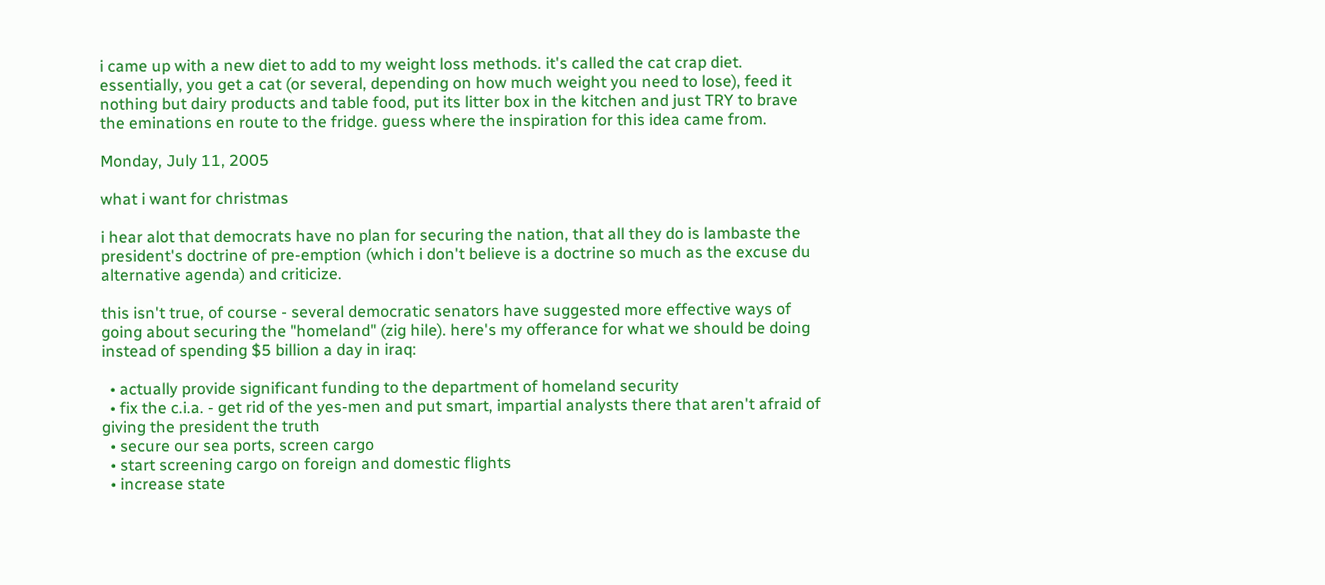i came up with a new diet to add to my weight loss methods. it's called the cat crap diet. essentially, you get a cat (or several, depending on how much weight you need to lose), feed it nothing but dairy products and table food, put its litter box in the kitchen and just TRY to brave the eminations en route to the fridge. guess where the inspiration for this idea came from.

Monday, July 11, 2005

what i want for christmas

i hear alot that democrats have no plan for securing the nation, that all they do is lambaste the president's doctrine of pre-emption (which i don't believe is a doctrine so much as the excuse du alternative agenda) and criticize.

this isn't true, of course - several democratic senators have suggested more effective ways of going about securing the "homeland" (zig hile). here's my offerance for what we should be doing instead of spending $5 billion a day in iraq:

  • actually provide significant funding to the department of homeland security
  • fix the c.i.a. - get rid of the yes-men and put smart, impartial analysts there that aren't afraid of giving the president the truth
  • secure our sea ports, screen cargo
  • start screening cargo on foreign and domestic flights
  • increase state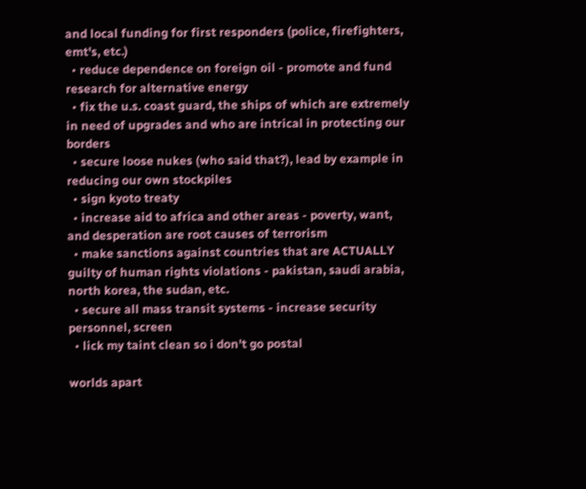and local funding for first responders (police, firefighters, emt's, etc.)
  • reduce dependence on foreign oil - promote and fund research for alternative energy
  • fix the u.s. coast guard, the ships of which are extremely in need of upgrades and who are intrical in protecting our borders
  • secure loose nukes (who said that?), lead by example in reducing our own stockpiles
  • sign kyoto treaty
  • increase aid to africa and other areas - poverty, want, and desperation are root causes of terrorism
  • make sanctions against countries that are ACTUALLY guilty of human rights violations - pakistan, saudi arabia, north korea, the sudan, etc.
  • secure all mass transit systems - increase security personnel, screen
  • lick my taint clean so i don't go postal

worlds apart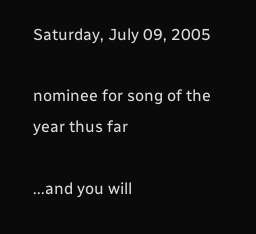Saturday, July 09, 2005

nominee for song of the year thus far

...and you will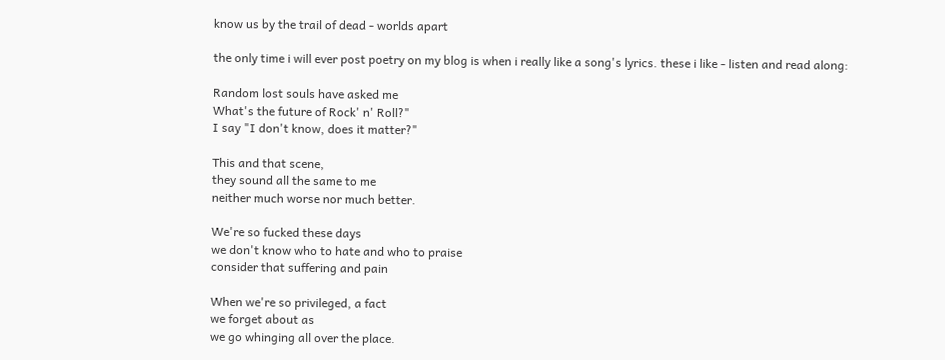know us by the trail of dead - worlds apart

the only time i will ever post poetry on my blog is when i really like a song's lyrics. these i like - listen and read along:

Random lost souls have asked me
What's the future of Rock' n' Roll?"
I say "I don't know, does it matter?"

This and that scene,
they sound all the same to me
neither much worse nor much better.

We're so fucked these days
we don't know who to hate and who to praise
consider that suffering and pain

When we're so privileged, a fact
we forget about as
we go whinging all over the place.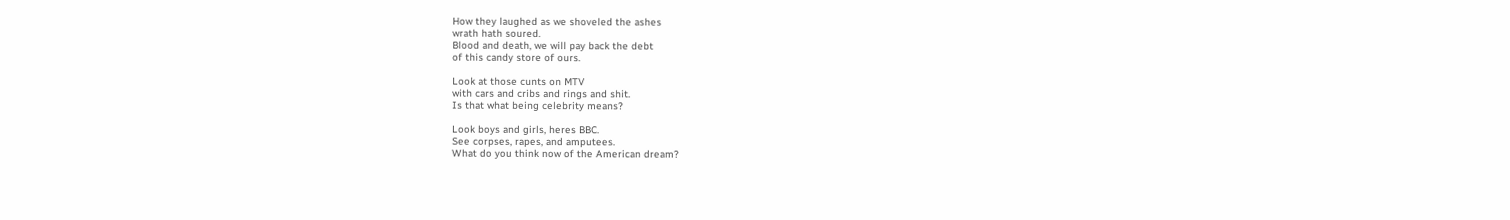How they laughed as we shoveled the ashes
wrath hath soured.
Blood and death, we will pay back the debt
of this candy store of ours.

Look at those cunts on MTV
with cars and cribs and rings and shit.
Is that what being celebrity means?

Look boys and girls, heres BBC.
See corpses, rapes, and amputees.
What do you think now of the American dream?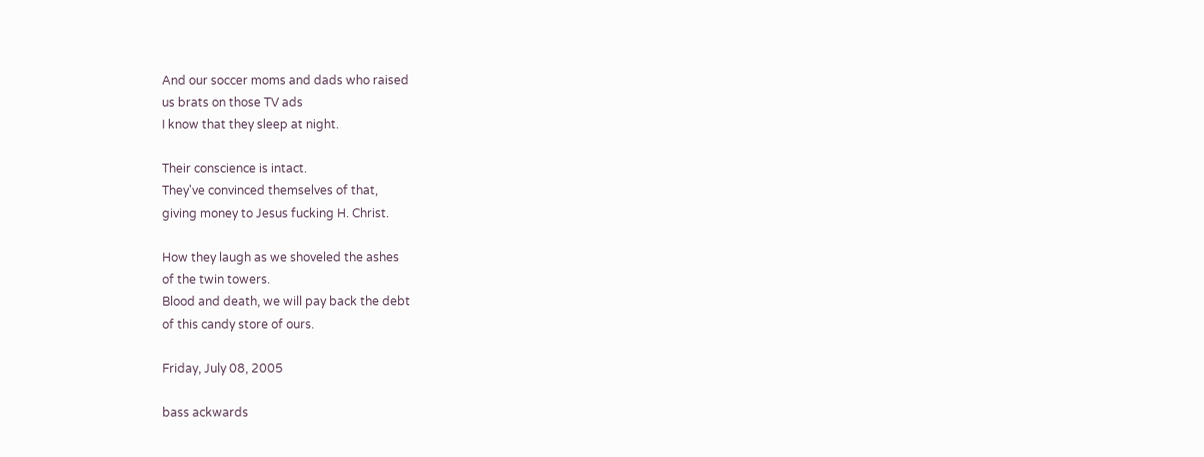And our soccer moms and dads who raised
us brats on those TV ads
I know that they sleep at night.

Their conscience is intact.
They've convinced themselves of that,
giving money to Jesus fucking H. Christ.

How they laugh as we shoveled the ashes
of the twin towers.
Blood and death, we will pay back the debt
of this candy store of ours.

Friday, July 08, 2005

bass ackwards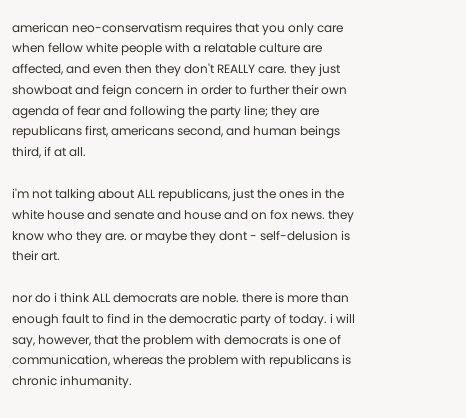american neo-conservatism requires that you only care when fellow white people with a relatable culture are affected, and even then they don't REALLY care. they just showboat and feign concern in order to further their own agenda of fear and following the party line; they are republicans first, americans second, and human beings third, if at all.

i'm not talking about ALL republicans, just the ones in the white house and senate and house and on fox news. they know who they are. or maybe they dont - self-delusion is their art.

nor do i think ALL democrats are noble. there is more than enough fault to find in the democratic party of today. i will say, however, that the problem with democrats is one of communication, whereas the problem with republicans is chronic inhumanity.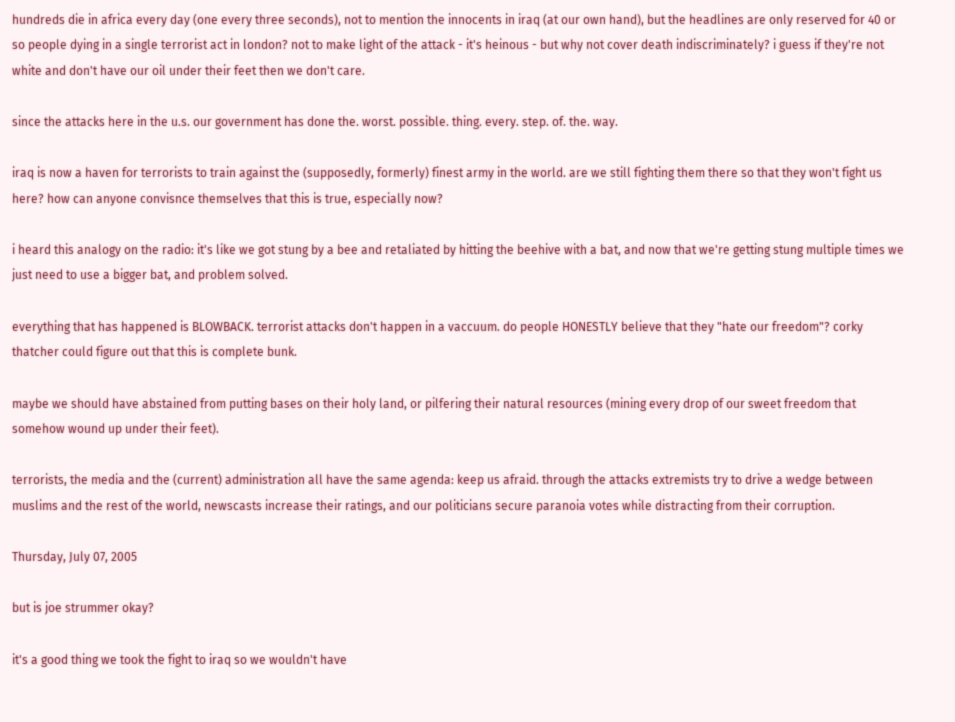hundreds die in africa every day (one every three seconds), not to mention the innocents in iraq (at our own hand), but the headlines are only reserved for 40 or so people dying in a single terrorist act in london? not to make light of the attack - it's heinous - but why not cover death indiscriminately? i guess if they're not white and don't have our oil under their feet then we don't care.

since the attacks here in the u.s. our government has done the. worst. possible. thing. every. step. of. the. way.

iraq is now a haven for terrorists to train against the (supposedly, formerly) finest army in the world. are we still fighting them there so that they won't fight us here? how can anyone convisnce themselves that this is true, especially now?

i heard this analogy on the radio: it's like we got stung by a bee and retaliated by hitting the beehive with a bat, and now that we're getting stung multiple times we just need to use a bigger bat, and problem solved.

everything that has happened is BLOWBACK. terrorist attacks don't happen in a vaccuum. do people HONESTLY believe that they "hate our freedom"? corky thatcher could figure out that this is complete bunk.

maybe we should have abstained from putting bases on their holy land, or pilfering their natural resources (mining every drop of our sweet freedom that somehow wound up under their feet).

terrorists, the media and the (current) administration all have the same agenda: keep us afraid. through the attacks extremists try to drive a wedge between muslims and the rest of the world, newscasts increase their ratings, and our politicians secure paranoia votes while distracting from their corruption.

Thursday, July 07, 2005

but is joe strummer okay?

it's a good thing we took the fight to iraq so we wouldn't have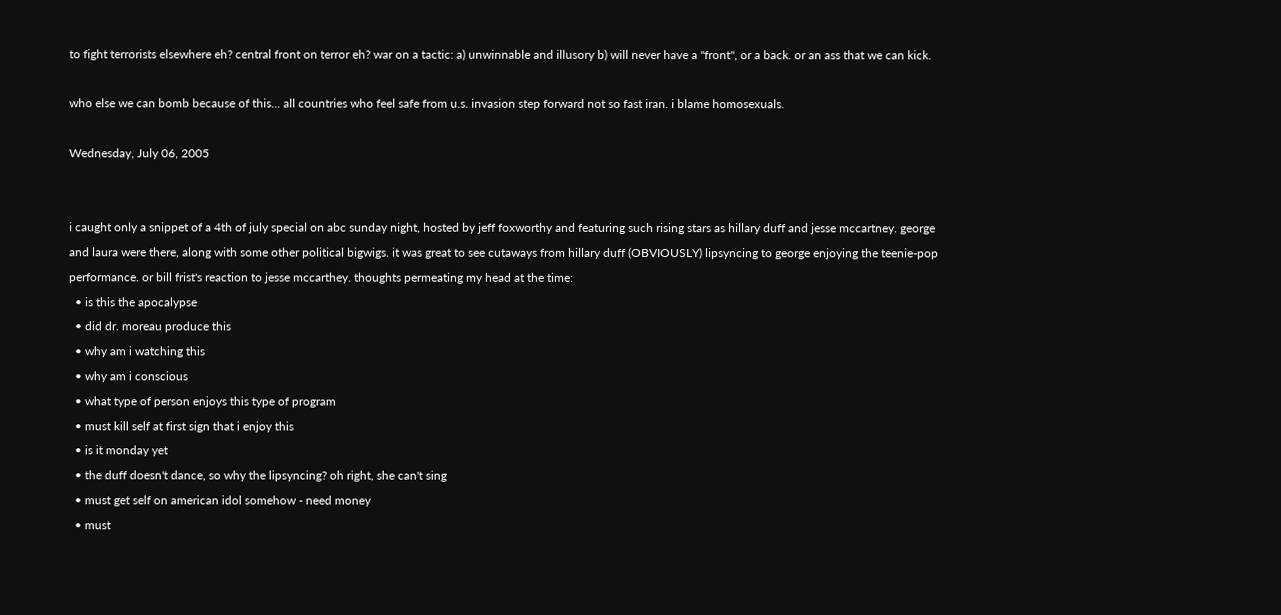to fight terrorists elsewhere eh? central front on terror eh? war on a tactic: a) unwinnable and illusory b) will never have a "front", or a back. or an ass that we can kick.

who else we can bomb because of this... all countries who feel safe from u.s. invasion step forward not so fast iran. i blame homosexuals.

Wednesday, July 06, 2005


i caught only a snippet of a 4th of july special on abc sunday night, hosted by jeff foxworthy and featuring such rising stars as hillary duff and jesse mccartney. george and laura were there, along with some other political bigwigs. it was great to see cutaways from hillary duff (OBVIOUSLY) lipsyncing to george enjoying the teenie-pop performance. or bill frist's reaction to jesse mccarthey. thoughts permeating my head at the time:
  • is this the apocalypse
  • did dr. moreau produce this
  • why am i watching this
  • why am i conscious
  • what type of person enjoys this type of program
  • must kill self at first sign that i enjoy this
  • is it monday yet
  • the duff doesn't dance, so why the lipsyncing? oh right, she can't sing
  • must get self on american idol somehow - need money
  • must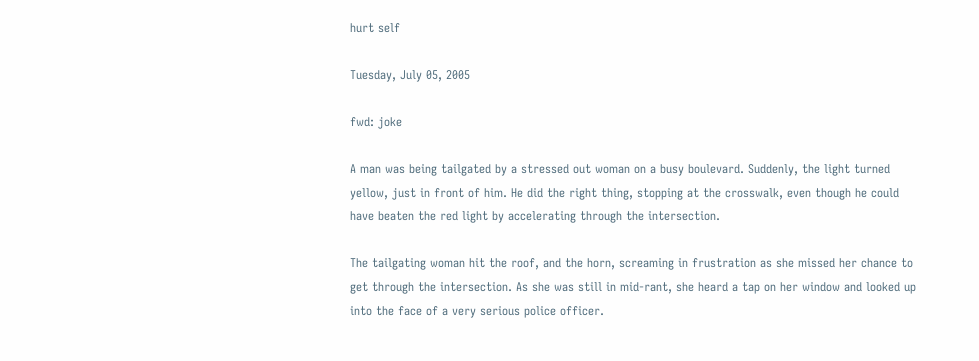hurt self

Tuesday, July 05, 2005

fwd: joke

A man was being tailgated by a stressed out woman on a busy boulevard. Suddenly, the light turned yellow, just in front of him. He did the right thing, stopping at the crosswalk, even though he could have beaten the red light by accelerating through the intersection.

The tailgating woman hit the roof, and the horn, screaming in frustration as she missed her chance to get through the intersection. As she was still in mid-rant, she heard a tap on her window and looked up into the face of a very serious police officer.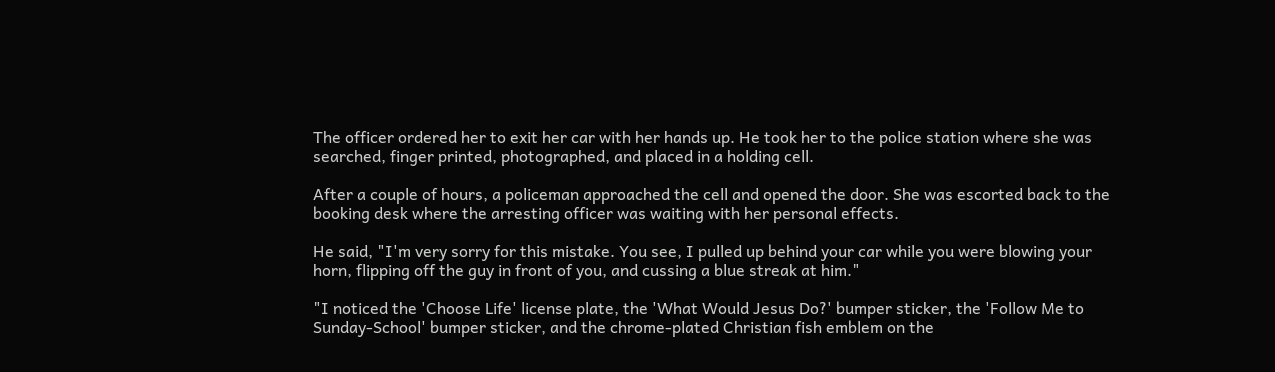The officer ordered her to exit her car with her hands up. He took her to the police station where she was searched, finger printed, photographed, and placed in a holding cell.

After a couple of hours, a policeman approached the cell and opened the door. She was escorted back to the booking desk where the arresting officer was waiting with her personal effects.

He said, "I'm very sorry for this mistake. You see, I pulled up behind your car while you were blowing your horn, flipping off the guy in front of you, and cussing a blue streak at him."

"I noticed the 'Choose Life' license plate, the 'What Would Jesus Do?' bumper sticker, the 'Follow Me to Sunday-School' bumper sticker, and the chrome-plated Christian fish emblem on the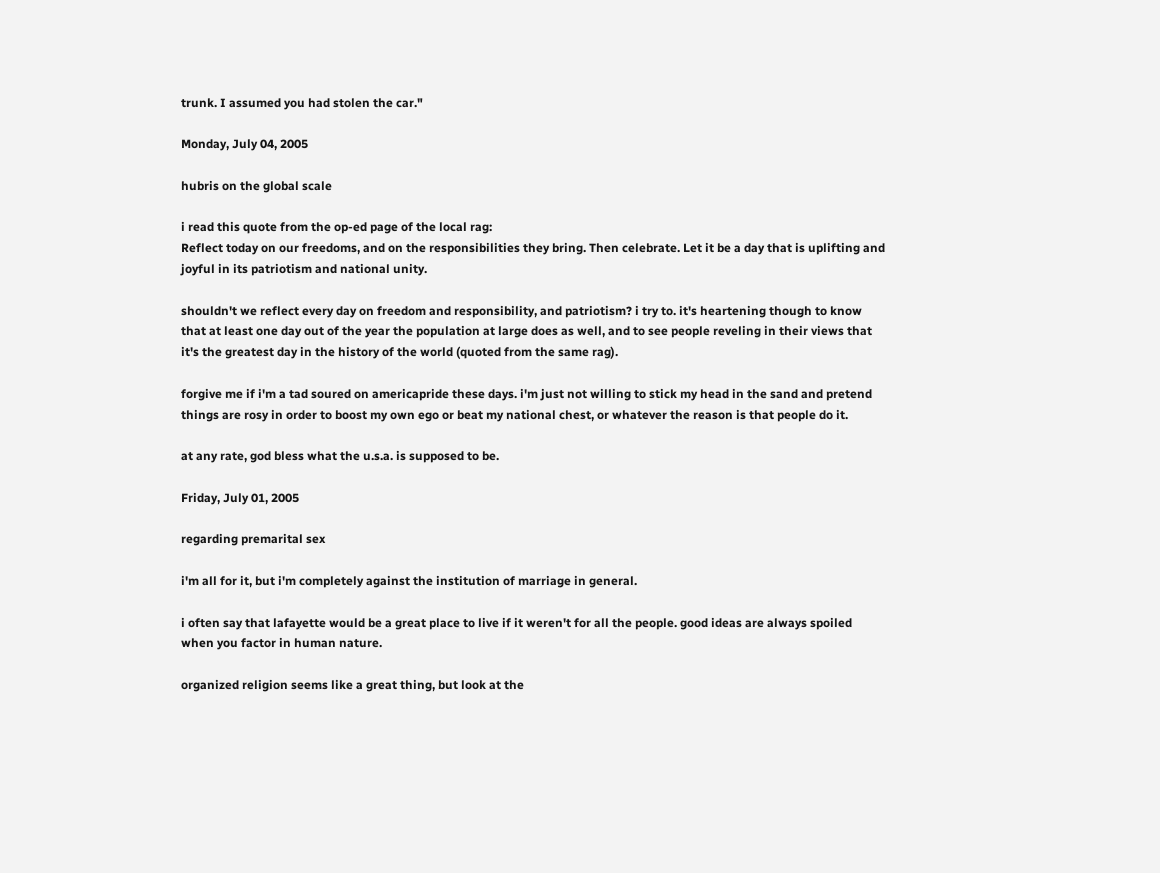trunk. I assumed you had stolen the car."

Monday, July 04, 2005

hubris on the global scale

i read this quote from the op-ed page of the local rag:
Reflect today on our freedoms, and on the responsibilities they bring. Then celebrate. Let it be a day that is uplifting and joyful in its patriotism and national unity.

shouldn't we reflect every day on freedom and responsibility, and patriotism? i try to. it's heartening though to know that at least one day out of the year the population at large does as well, and to see people reveling in their views that it's the greatest day in the history of the world (quoted from the same rag).

forgive me if i'm a tad soured on americapride these days. i'm just not willing to stick my head in the sand and pretend things are rosy in order to boost my own ego or beat my national chest, or whatever the reason is that people do it.

at any rate, god bless what the u.s.a. is supposed to be.

Friday, July 01, 2005

regarding premarital sex

i'm all for it, but i'm completely against the institution of marriage in general.

i often say that lafayette would be a great place to live if it weren't for all the people. good ideas are always spoiled when you factor in human nature.

organized religion seems like a great thing, but look at the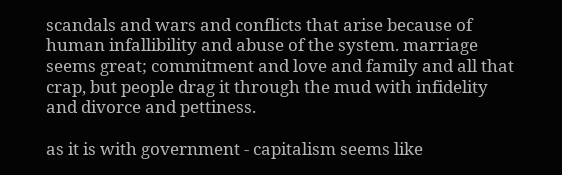scandals and wars and conflicts that arise because of human infallibility and abuse of the system. marriage seems great; commitment and love and family and all that crap, but people drag it through the mud with infidelity and divorce and pettiness.

as it is with government - capitalism seems like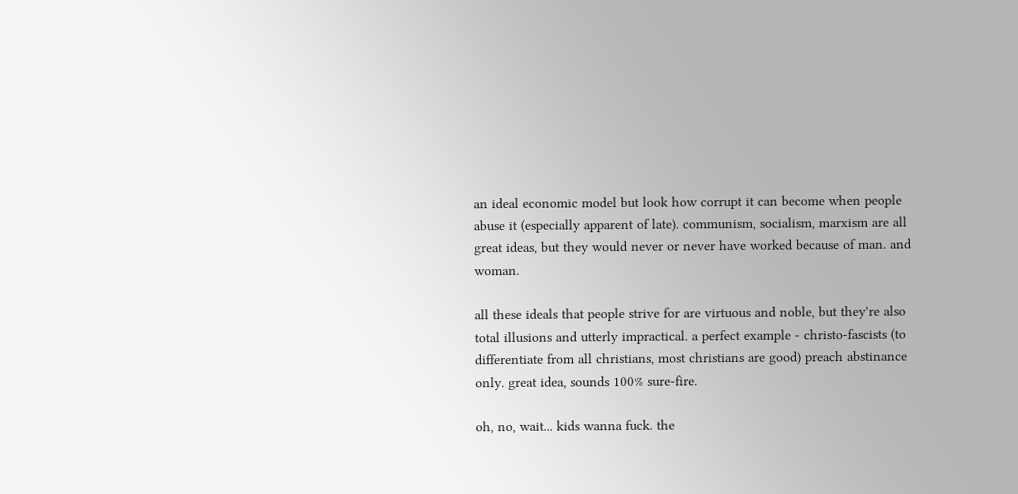an ideal economic model but look how corrupt it can become when people abuse it (especially apparent of late). communism, socialism, marxism are all great ideas, but they would never or never have worked because of man. and woman.

all these ideals that people strive for are virtuous and noble, but they're also total illusions and utterly impractical. a perfect example - christo-fascists (to differentiate from all christians, most christians are good) preach abstinance only. great idea, sounds 100% sure-fire.

oh, no, wait... kids wanna fuck. the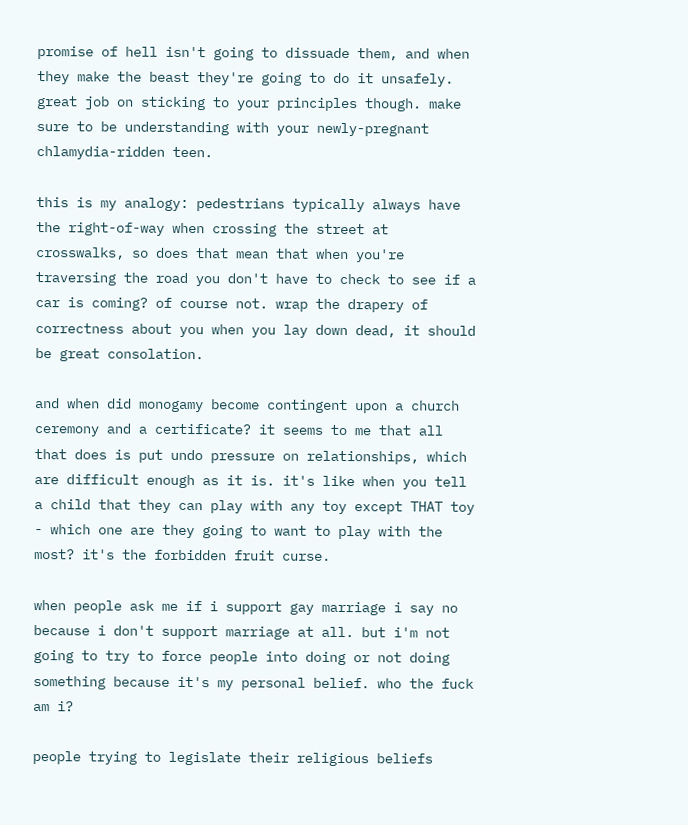promise of hell isn't going to dissuade them, and when they make the beast they're going to do it unsafely. great job on sticking to your principles though. make sure to be understanding with your newly-pregnant chlamydia-ridden teen.

this is my analogy: pedestrians typically always have the right-of-way when crossing the street at crosswalks, so does that mean that when you're traversing the road you don't have to check to see if a car is coming? of course not. wrap the drapery of correctness about you when you lay down dead, it should be great consolation.

and when did monogamy become contingent upon a church ceremony and a certificate? it seems to me that all that does is put undo pressure on relationships, which are difficult enough as it is. it's like when you tell a child that they can play with any toy except THAT toy - which one are they going to want to play with the most? it's the forbidden fruit curse.

when people ask me if i support gay marriage i say no because i don't support marriage at all. but i'm not going to try to force people into doing or not doing something because it's my personal belief. who the fuck am i?

people trying to legislate their religious beliefs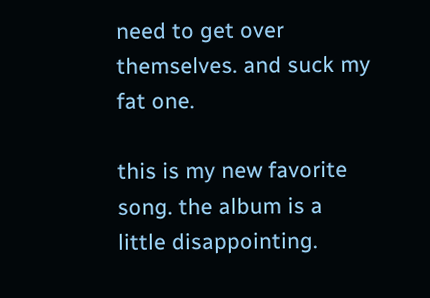need to get over themselves. and suck my fat one.

this is my new favorite song. the album is a little disappointing.